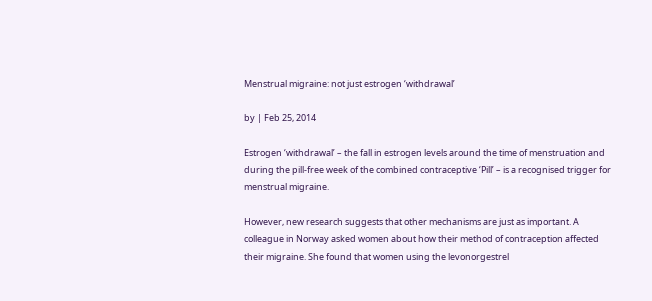Menstrual migraine: not just estrogen ‘withdrawal’

by | Feb 25, 2014

Estrogen ‘withdrawal’ – the fall in estrogen levels around the time of menstruation and during the pill-free week of the combined contraceptive ‘Pill’ – is a recognised trigger for menstrual migraine.

However, new research suggests that other mechanisms are just as important. A colleague in Norway asked women about how their method of contraception affected their migraine. She found that women using the levonorgestrel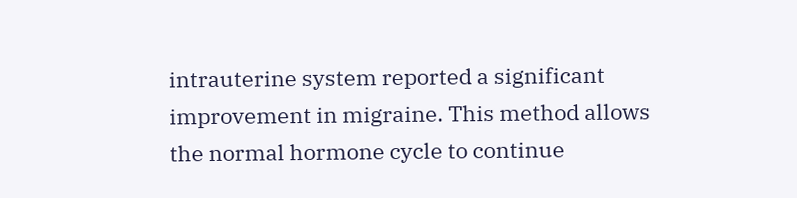intrauterine system reported a significant improvement in migraine. This method allows the normal hormone cycle to continue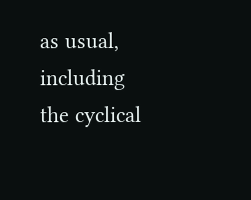as usual, including the cyclical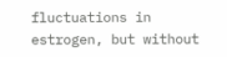fluctuations in estrogen, but without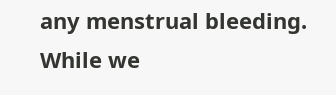any menstrual bleeding. While we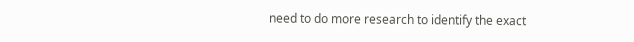need to do more research to identify the exact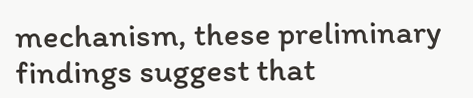mechanism, these preliminary findings suggest that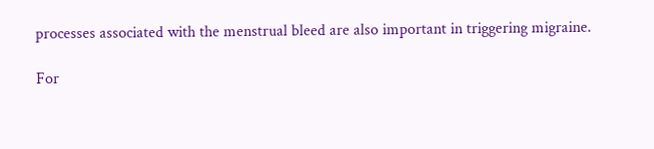processes associated with the menstrual bleed are also important in triggering migraine.

For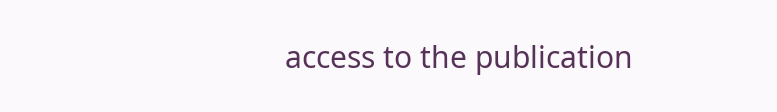access to the publication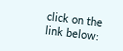click on the link below: